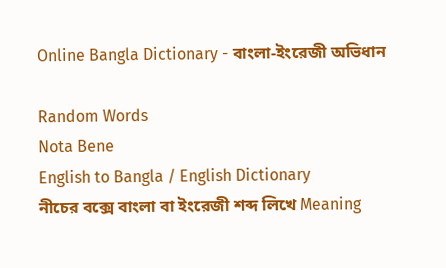Online Bangla Dictionary - বাংলা-ইংরেজী অভিধান

Random Words
Nota Bene
English to Bangla / English Dictionary
নীচের বক্সে বাংলা বা ইংরেজী শব্দ লিখে Meaning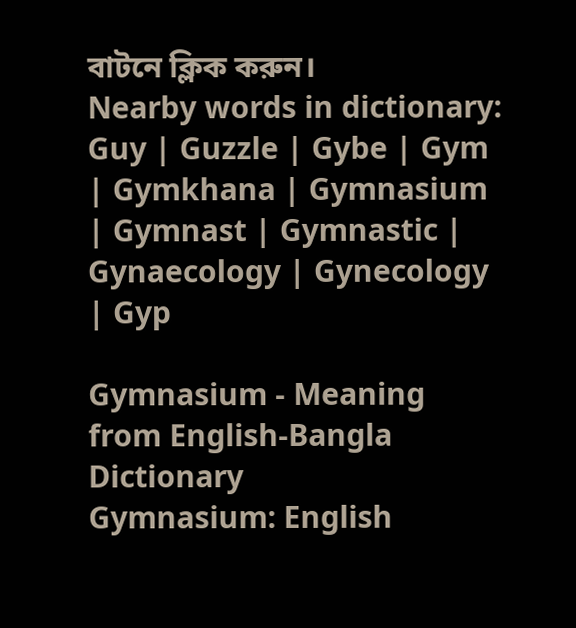বাটনে ক্লিক করুন।
Nearby words in dictionary:
Guy | Guzzle | Gybe | Gym | Gymkhana | Gymnasium | Gymnast | Gymnastic | Gynaecology | Gynecology | Gyp

Gymnasium - Meaning from English-Bangla Dictionary
Gymnasium: English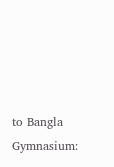to Bangla
Gymnasium: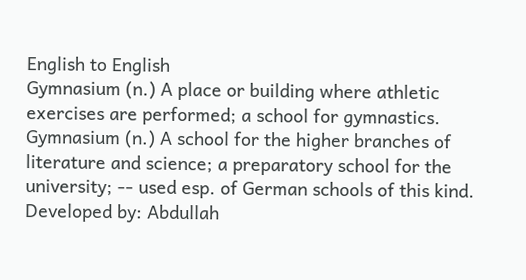English to English
Gymnasium (n.) A place or building where athletic exercises are performed; a school for gymnastics.
Gymnasium (n.) A school for the higher branches of literature and science; a preparatory school for the university; -- used esp. of German schools of this kind.
Developed by: Abdullah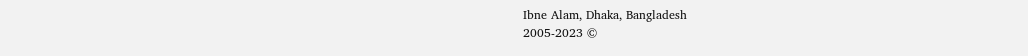Ibne Alam, Dhaka, Bangladesh
2005-2023 ©